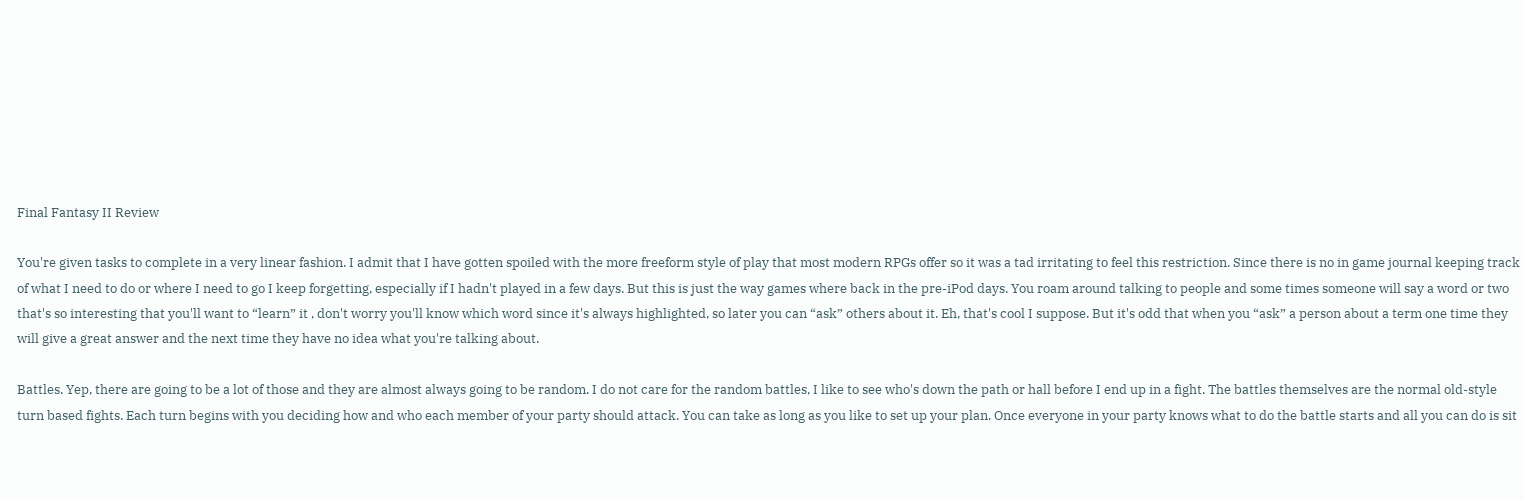Final Fantasy II Review

You're given tasks to complete in a very linear fashion. I admit that I have gotten spoiled with the more freeform style of play that most modern RPGs offer so it was a tad irritating to feel this restriction. Since there is no in game journal keeping track of what I need to do or where I need to go I keep forgetting, especially if I hadn't played in a few days. But this is just the way games where back in the pre-iPod days. You roam around talking to people and some times someone will say a word or two that's so interesting that you'll want to “learn” it , don't worry you'll know which word since it's always highlighted, so later you can “ask” others about it. Eh, that's cool I suppose. But it's odd that when you “ask” a person about a term one time they will give a great answer and the next time they have no idea what you're talking about.

Battles. Yep, there are going to be a lot of those and they are almost always going to be random. I do not care for the random battles, I like to see who's down the path or hall before I end up in a fight. The battles themselves are the normal old-style turn based fights. Each turn begins with you deciding how and who each member of your party should attack. You can take as long as you like to set up your plan. Once everyone in your party knows what to do the battle starts and all you can do is sit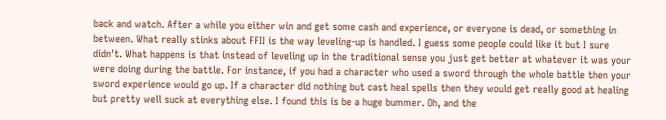back and watch. After a while you either win and get some cash and experience, or everyone is dead, or something in between. What really stinks about FFII is the way leveling-up is handled. I guess some people could like it but I sure didn't. What happens is that instead of leveling up in the traditional sense you just get better at whatever it was your were doing during the battle. For instance, if you had a character who used a sword through the whole battle then your sword experience would go up. If a character did nothing but cast heal spells then they would get really good at healing but pretty well suck at everything else. I found this is be a huge bummer. Oh, and the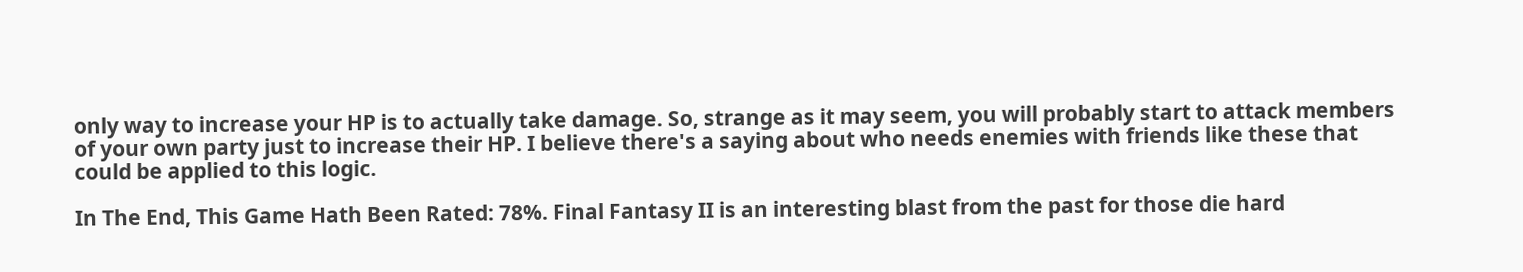only way to increase your HP is to actually take damage. So, strange as it may seem, you will probably start to attack members of your own party just to increase their HP. I believe there's a saying about who needs enemies with friends like these that could be applied to this logic.

In The End, This Game Hath Been Rated: 78%. Final Fantasy II is an interesting blast from the past for those die hard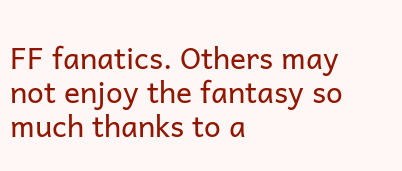FF fanatics. Others may not enjoy the fantasy so much thanks to a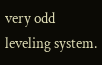very odd leveling system.